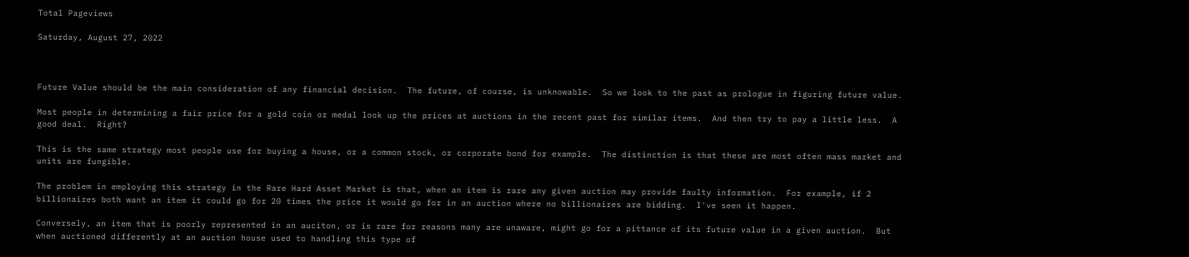Total Pageviews

Saturday, August 27, 2022



Future Value should be the main consideration of any financial decision.  The future, of course, is unknowable.  So we look to the past as prologue in figuring future value.

Most people in determining a fair price for a gold coin or medal look up the prices at auctions in the recent past for similar items.  And then try to pay a little less.  A good deal.  Right?

This is the same strategy most people use for buying a house, or a common stock, or corporate bond for example.  The distinction is that these are most often mass market and units are fungible.

The problem in employing this strategy in the Rare Hard Asset Market is that, when an item is rare any given auction may provide faulty information.  For example, if 2 billionaires both want an item it could go for 20 times the price it would go for in an auction where no billionaires are bidding.  I've seen it happen.

Conversely, an item that is poorly represented in an auciton, or is rare for reasons many are unaware, might go for a pittance of its future value in a given auction.  But when auctioned differently at an auction house used to handling this type of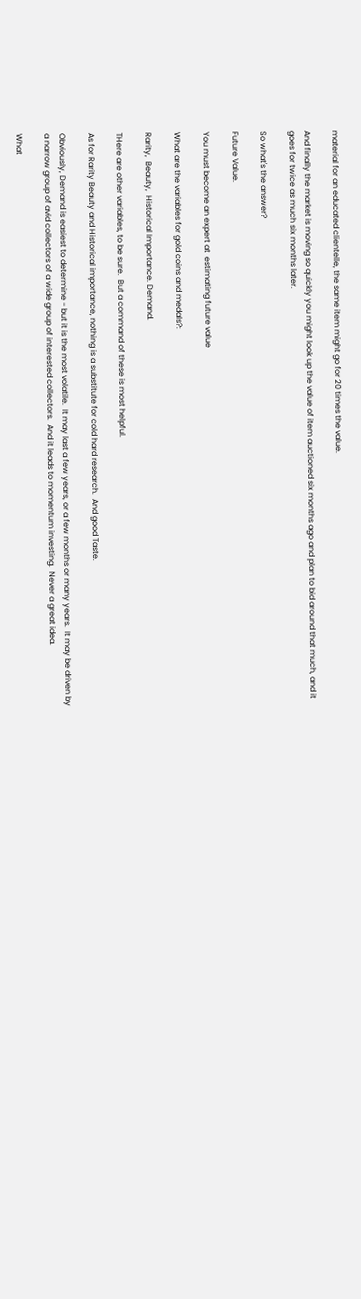material for an educated clientelle, the same item might go for 20 times the value.

And finally the market is moving so quickly you might look up the value of item auctioned six months ago and plan to bid around that much, and it goes for twice as much six months later.

So what's the answer?

Future Value.

You must become an expert at  estimating future value

What are the variables for gold coins and medals?:

Rarity,  Beauty,  Historical Importance. Demand.

THere are other variables, to be sure.  But a command of these is most helpful.

As for Rarity Beauty and Historical importance, nothing is a substitute for cold hard research.  And good Taste.

Obviously, Demand is easiest to determine - but it is the most volatile.  It may last a few years, or a few months or many years.  It may be driven by a narrow group of avid collectors of a wide group of interested collectors.  And it leads to momentum investing.  Never a great idea.

What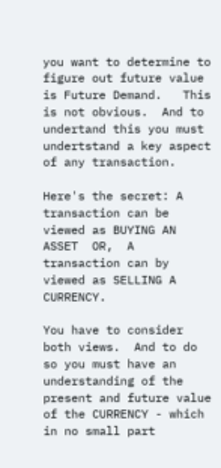you want to determine to figure out future value is Future Demand.   This is not obvious.  And to undertand this you must undertstand a key aspect of any transaction.

Here's the secret: A transaction can be viewed as BUYING AN ASSET  OR,  A transaction can by viewed as SELLING A CURRENCY.

You have to consider both views.  And to do so you must have an understanding of the present and future value of the CURRENCY - which in no small part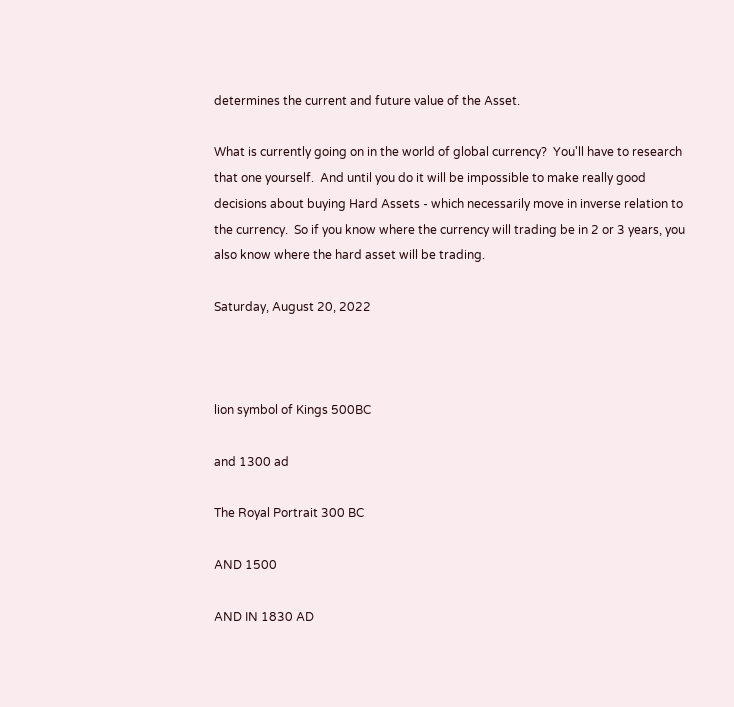determines the current and future value of the Asset.

What is currently going on in the world of global currency?  You'll have to research that one yourself.  And until you do it will be impossible to make really good decisions about buying Hard Assets - which necessarily move in inverse relation to the currency.  So if you know where the currency will trading be in 2 or 3 years, you also know where the hard asset will be trading.

Saturday, August 20, 2022



lion symbol of Kings 500BC

and 1300 ad

The Royal Portrait 300 BC

AND 1500

AND IN 1830 AD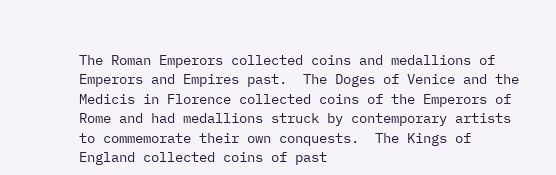The Roman Emperors collected coins and medallions of Emperors and Empires past.  The Doges of Venice and the Medicis in Florence collected coins of the Emperors of Rome and had medallions struck by contemporary artists to commemorate their own conquests.  The Kings of England collected coins of past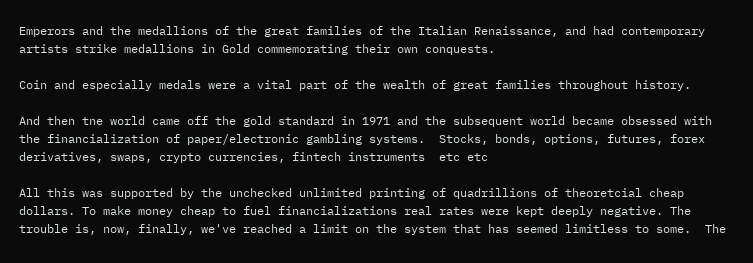Emperors and the medallions of the great families of the Italian Renaissance, and had contemporary artists strike medallions in Gold commemorating their own conquests.

Coin and especially medals were a vital part of the wealth of great families throughout history.

And then tne world came off the gold standard in 1971 and the subsequent world became obsessed with the financialization of paper/electronic gambling systems.  Stocks, bonds, options, futures, forex derivatives, swaps, crypto currencies, fintech instruments  etc etc

All this was supported by the unchecked unlimited printing of quadrillions of theoretcial cheap dollars. To make money cheap to fuel financializations real rates were kept deeply negative. The trouble is, now, finally, we've reached a limit on the system that has seemed limitless to some.  The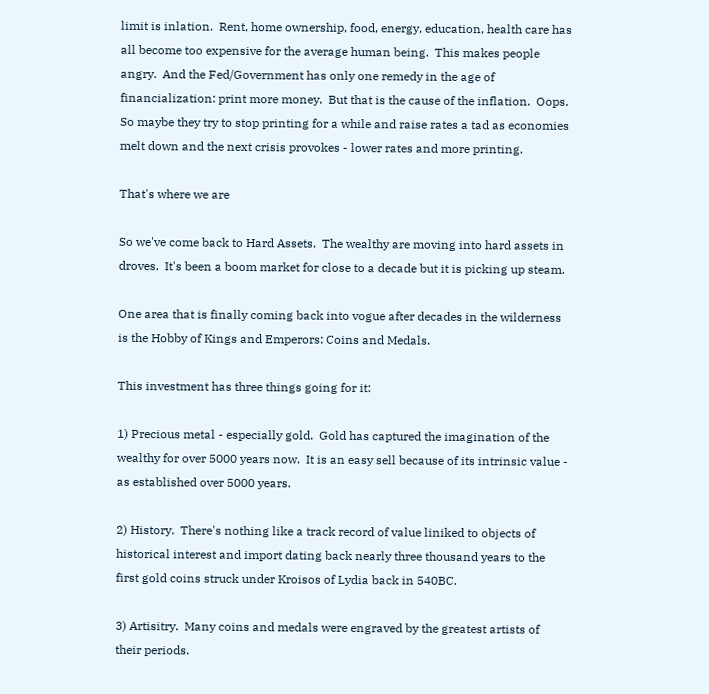limit is inlation.  Rent, home ownership, food, energy, education, health care has all become too expensive for the average human being.  This makes people angry.  And the Fed/Government has only one remedy in the age of financialization: print more money.  But that is the cause of the inflation.  Oops.  So maybe they try to stop printing for a while and raise rates a tad as economies melt down and the next crisis provokes - lower rates and more printing.

That's where we are

So we've come back to Hard Assets.  The wealthy are moving into hard assets in droves.  It's been a boom market for close to a decade but it is picking up steam.

One area that is finally coming back into vogue after decades in the wilderness is the Hobby of Kings and Emperors: Coins and Medals.

This investment has three things going for it:

1) Precious metal - especially gold.  Gold has captured the imagination of the wealthy for over 5000 years now.  It is an easy sell because of its intrinsic value - as established over 5000 years.

2) History.  There's nothing like a track record of value liniked to objects of historical interest and import dating back nearly three thousand years to the first gold coins struck under Kroisos of Lydia back in 540BC.

3) Artisitry.  Many coins and medals were engraved by the greatest artists of their periods.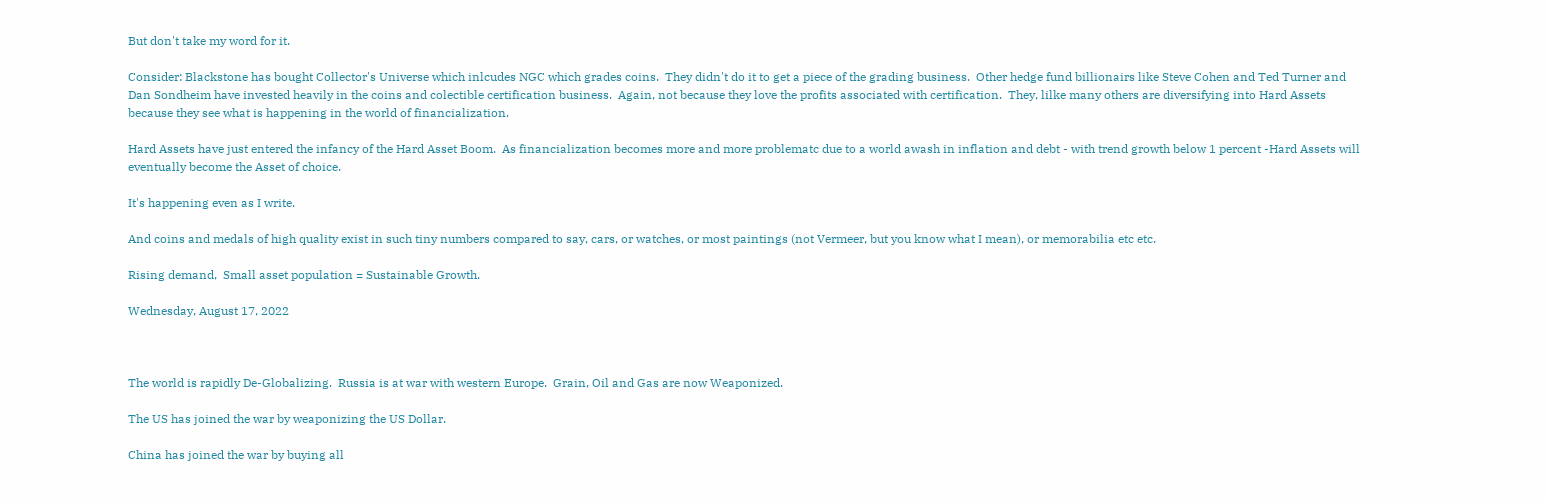But don't take my word for it.

Consider: Blackstone has bought Collector's Universe which inlcudes NGC which grades coins.  They didn't do it to get a piece of the grading business.  Other hedge fund billionairs like Steve Cohen and Ted Turner and Dan Sondheim have invested heavily in the coins and colectible certification business.  Again, not because they love the profits associated with certification.  They, lilke many others are diversifying into Hard Assets because they see what is happening in the world of financialization.

Hard Assets have just entered the infancy of the Hard Asset Boom.  As financialization becomes more and more problematc due to a world awash in inflation and debt - with trend growth below 1 percent -Hard Assets will eventually become the Asset of choice.

It's happening even as I write.

And coins and medals of high quality exist in such tiny numbers compared to say, cars, or watches, or most paintings (not Vermeer, but you know what I mean), or memorabilia etc etc.

Rising demand,  Small asset population = Sustainable Growth.

Wednesday, August 17, 2022



The world is rapidly De-Globalizing.  Russia is at war with western Europe.  Grain, Oil and Gas are now Weaponized.

The US has joined the war by weaponizing the US Dollar.

China has joined the war by buying all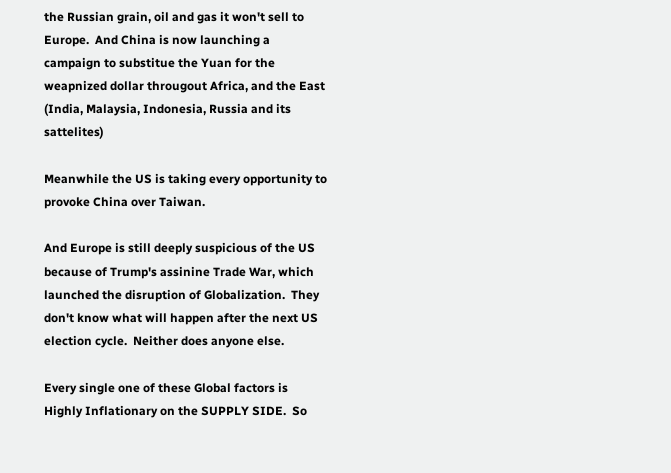the Russian grain, oil and gas it won't sell to Europe.  And China is now launching a campaign to substitue the Yuan for the weapnized dollar througout Africa, and the East (India, Malaysia, Indonesia, Russia and its sattelites)

Meanwhile the US is taking every opportunity to provoke China over Taiwan.

And Europe is still deeply suspicious of the US because of Trump's assinine Trade War, which launched the disruption of Globalization.  They don't know what will happen after the next US election cycle.  Neither does anyone else.

Every single one of these Global factors is Highly Inflationary on the SUPPLY SIDE.  So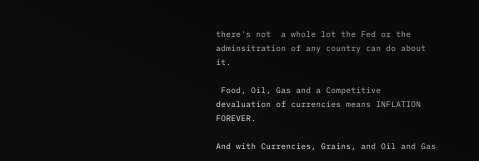there's not  a whole lot the Fed or the adminsitration of any country can do about it.

 Food, Oil, Gas and a Competitive devaluation of currencies means INFLATION FOREVER.

And with Currencies, Grains, and Oil and Gas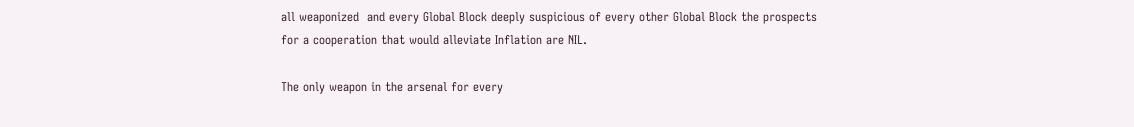all weaponized  and every Global Block deeply suspicious of every other Global Block the prospects for a cooperation that would alleviate Inflation are NIL.

The only weapon in the arsenal for every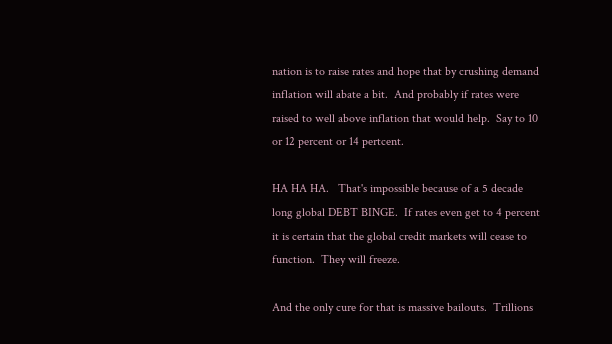nation is to raise rates and hope that by crushing demand inflation will abate a bit.  And probably if rates were raised to well above inflation that would help.  Say to 10 or 12 percent or 14 pertcent.

HA HA HA.   That's impossible because of a 5 decade long global DEBT BINGE.  If rates even get to 4 percent it is certain that the global credit markets will cease to function.  They will freeze.

And the only cure for that is massive bailouts.  Trillions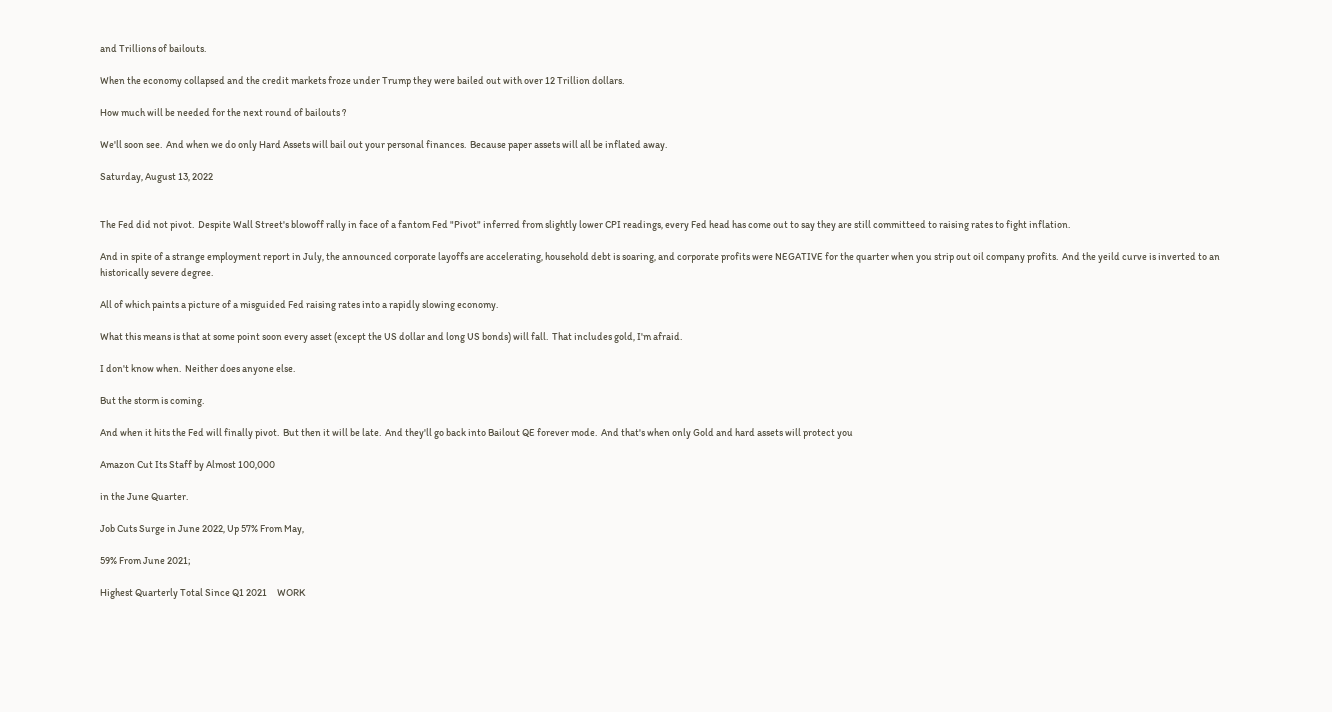and Trillions of bailouts.

When the economy collapsed and the credit markets froze under Trump they were bailed out with over 12 Trillion dollars.

How much will be needed for the next round of bailouts ?

We'll soon see.  And when we do only Hard Assets will bail out your personal finances.  Because paper assets will all be inflated away.

Saturday, August 13, 2022


The Fed did not pivot.  Despite Wall Street's blowoff rally in face of a fantom Fed "Pivot" inferred from slightly lower CPI readings, every Fed head has come out to say they are still committeed to raising rates to fight inflation.

And in spite of a strange employment report in July, the announced corporate layoffs are accelerating, household debt is soaring, and corporate profits were NEGATIVE for the quarter when you strip out oil company profits.  And the yeild curve is inverted to an historically severe degree.

All of which paints a picture of a misguided Fed raising rates into a rapidly slowing economy.

What this means is that at some point soon every asset (except the US dollar and long US bonds) will fall.  That includes gold, I'm afraid.

I don't know when.  Neither does anyone else.

But the storm is coming.

And when it hits the Fed will finally pivot.  But then it will be late.  And they'll go back into Bailout QE forever mode.  And that's when only Gold and hard assets will protect you

Amazon Cut Its Staff by Almost 100,000

in the June Quarter.

Job Cuts Surge in June 2022, Up 57% From May,

59% From June 2021;

Highest Quarterly Total Since Q1 2021     WORK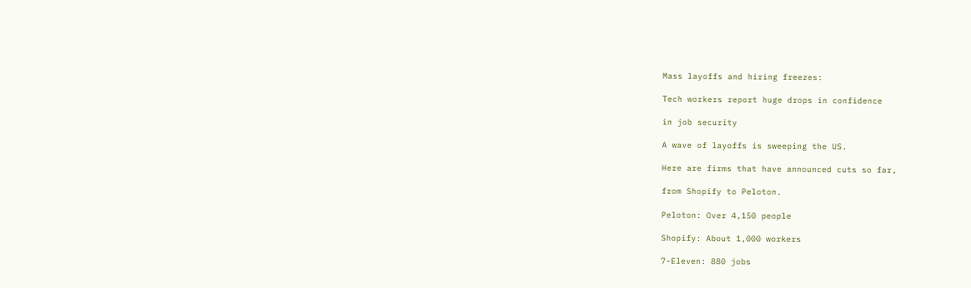Mass layoffs and hiring freezes:

Tech workers report huge drops in confidence

in job security

A wave of layoffs is sweeping the US.

Here are firms that have announced cuts so far,

from Shopify to Peloton.

Peloton: Over 4,150 people

Shopify: About 1,000 workers

7-Eleven: 880 jobs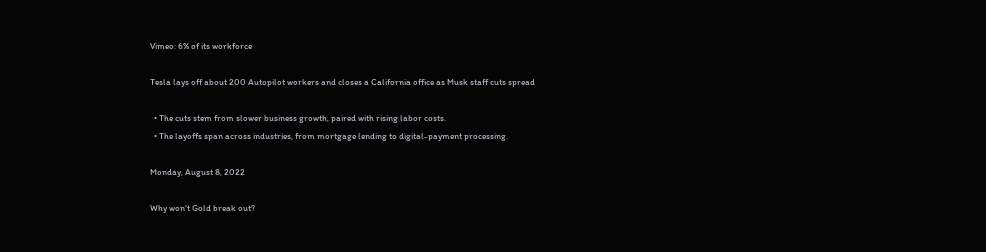Vimeo: 6% of its workforce

Tesla lays off about 200 Autopilot workers and closes a California office as Musk staff cuts spread

  • The cuts stem from slower business growth, paired with rising labor costs.
  • The layoffs span across industries, from mortgage lending to digital-payment processing.

Monday, August 8, 2022

Why won't Gold break out?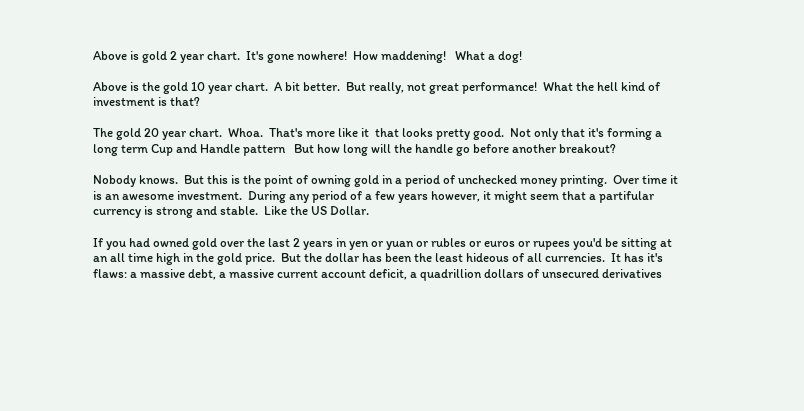Above is gold 2 year chart.  It's gone nowhere!  How maddening!   What a dog!

Above is the gold 10 year chart.  A bit better.  But really, not great performance!  What the hell kind of investment is that?

The gold 20 year chart.  Whoa.  That's more like it  that looks pretty good.  Not only that it's forming a long term Cup and Handle pattern   But how long will the handle go before another breakout?

Nobody knows.  But this is the point of owning gold in a period of unchecked money printing.  Over time it is an awesome investment.  During any period of a few years however, it might seem that a partifular currency is strong and stable.  Like the US Dollar.

If you had owned gold over the last 2 years in yen or yuan or rubles or euros or rupees you'd be sitting at an all time high in the gold price.  But the dollar has been the least hideous of all currencies.  It has it's flaws: a massive debt, a massive current account deficit, a quadrillion dollars of unsecured derivatives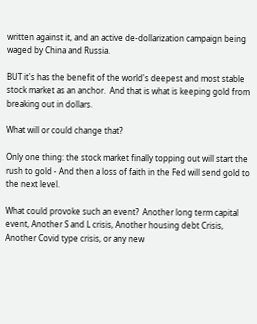written against it, and an active de-dollarization campaign being waged by China and Russia.

BUT it's has the benefit of the world's deepest and most stable stock market as an anchor.  And that is what is keeping gold from breaking out in dollars.

What will or could change that?

Only one thing: the stock market finally topping out will start the rush to gold - And then a loss of faith in the Fed will send gold to the next level.

What could provoke such an event?  Another long term capital event, Another S and L crisis, Another housing debt Crisis, Another Covid type crisis, or any new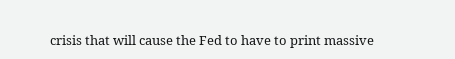crisis that will cause the Fed to have to print massive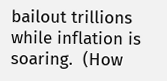bailout trillions while inflation is soaring.  (How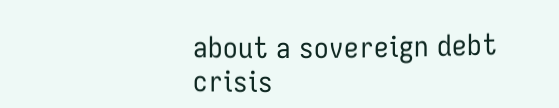about a sovereign debt crisis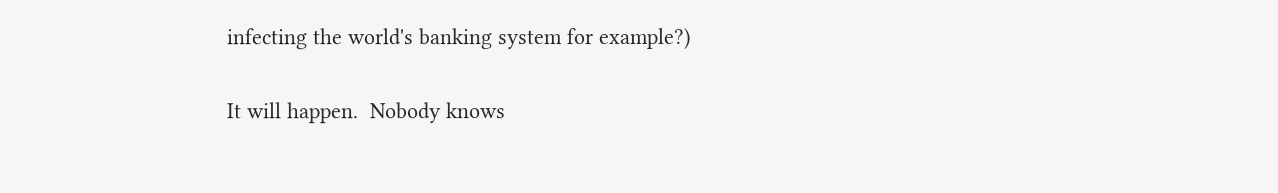infecting the world's banking system for example?)

It will happen.  Nobody knows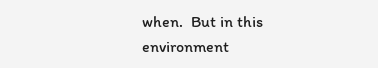when.  But in this environment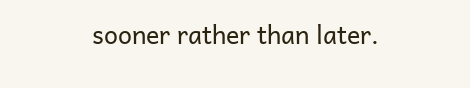sooner rather than later.